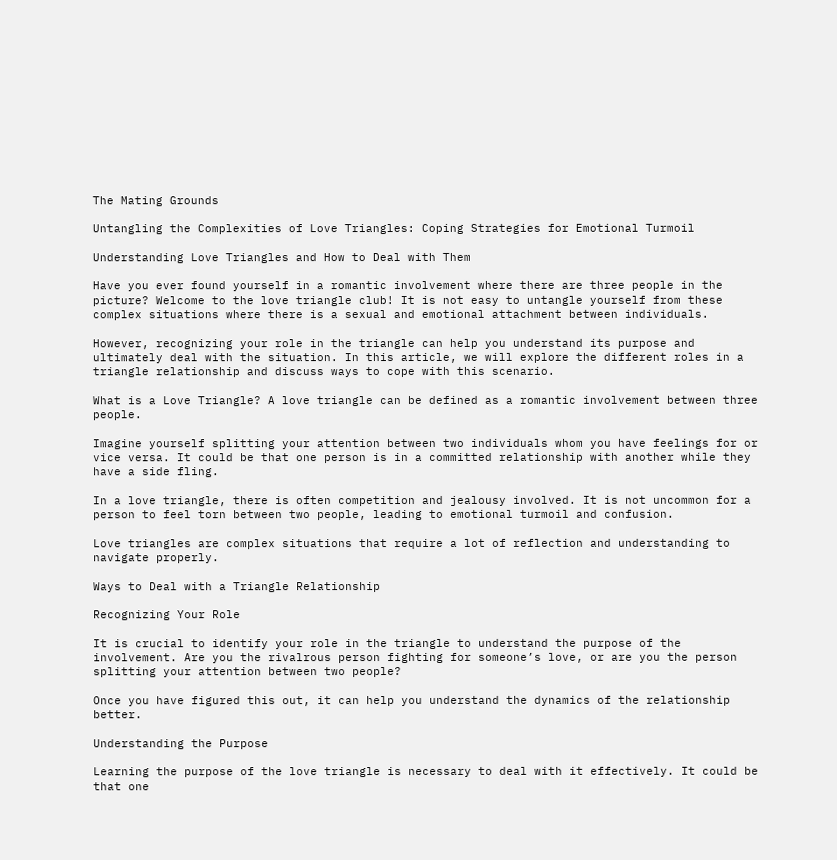The Mating Grounds

Untangling the Complexities of Love Triangles: Coping Strategies for Emotional Turmoil

Understanding Love Triangles and How to Deal with Them

Have you ever found yourself in a romantic involvement where there are three people in the picture? Welcome to the love triangle club! It is not easy to untangle yourself from these complex situations where there is a sexual and emotional attachment between individuals.

However, recognizing your role in the triangle can help you understand its purpose and ultimately deal with the situation. In this article, we will explore the different roles in a triangle relationship and discuss ways to cope with this scenario.

What is a Love Triangle? A love triangle can be defined as a romantic involvement between three people.

Imagine yourself splitting your attention between two individuals whom you have feelings for or vice versa. It could be that one person is in a committed relationship with another while they have a side fling.

In a love triangle, there is often competition and jealousy involved. It is not uncommon for a person to feel torn between two people, leading to emotional turmoil and confusion.

Love triangles are complex situations that require a lot of reflection and understanding to navigate properly.

Ways to Deal with a Triangle Relationship

Recognizing Your Role

It is crucial to identify your role in the triangle to understand the purpose of the involvement. Are you the rivalrous person fighting for someone’s love, or are you the person splitting your attention between two people?

Once you have figured this out, it can help you understand the dynamics of the relationship better.

Understanding the Purpose

Learning the purpose of the love triangle is necessary to deal with it effectively. It could be that one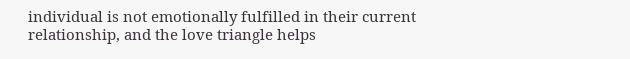individual is not emotionally fulfilled in their current relationship, and the love triangle helps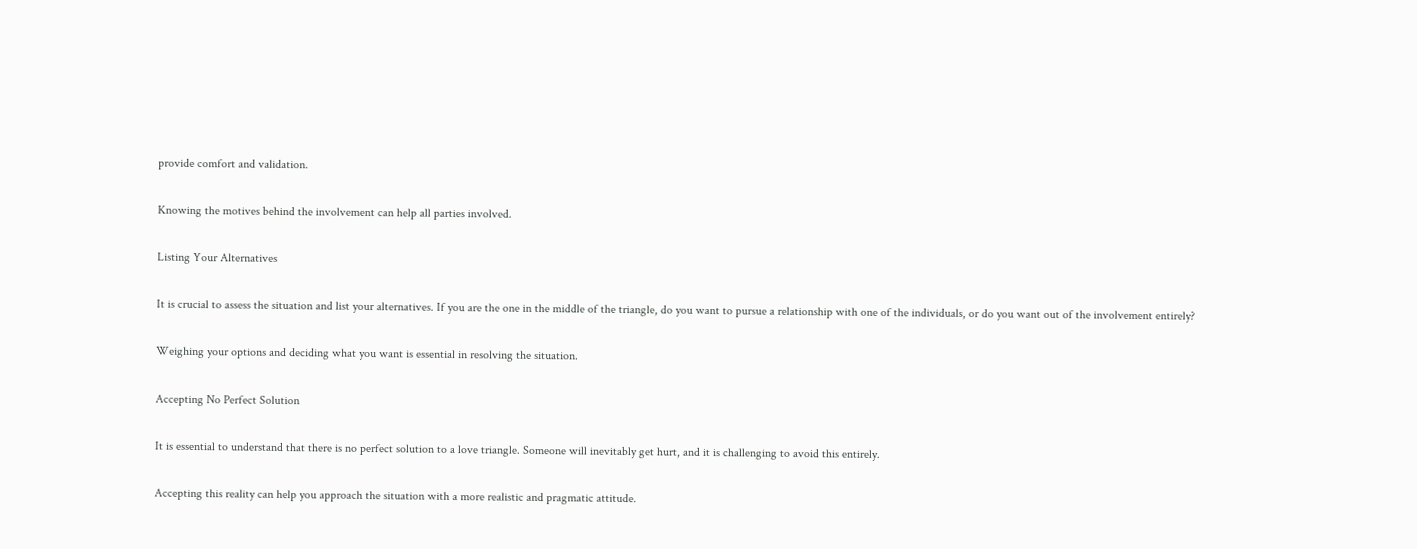provide comfort and validation.

Knowing the motives behind the involvement can help all parties involved.

Listing Your Alternatives

It is crucial to assess the situation and list your alternatives. If you are the one in the middle of the triangle, do you want to pursue a relationship with one of the individuals, or do you want out of the involvement entirely?

Weighing your options and deciding what you want is essential in resolving the situation.

Accepting No Perfect Solution

It is essential to understand that there is no perfect solution to a love triangle. Someone will inevitably get hurt, and it is challenging to avoid this entirely.

Accepting this reality can help you approach the situation with a more realistic and pragmatic attitude.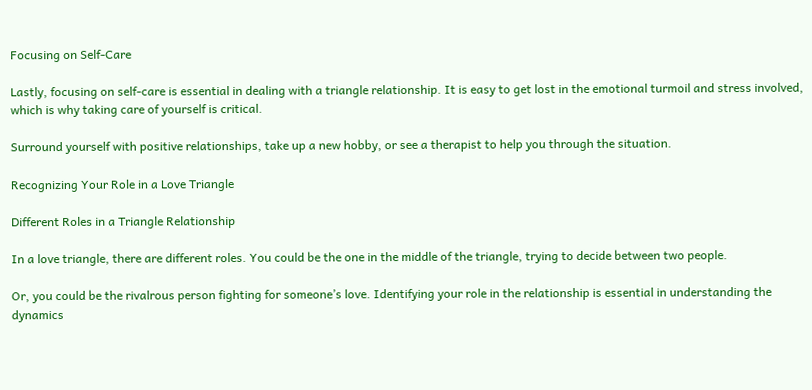Focusing on Self-Care

Lastly, focusing on self-care is essential in dealing with a triangle relationship. It is easy to get lost in the emotional turmoil and stress involved, which is why taking care of yourself is critical.

Surround yourself with positive relationships, take up a new hobby, or see a therapist to help you through the situation.

Recognizing Your Role in a Love Triangle

Different Roles in a Triangle Relationship

In a love triangle, there are different roles. You could be the one in the middle of the triangle, trying to decide between two people.

Or, you could be the rivalrous person fighting for someone’s love. Identifying your role in the relationship is essential in understanding the dynamics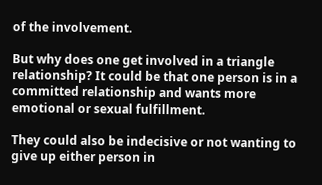of the involvement.

But why does one get involved in a triangle relationship? It could be that one person is in a committed relationship and wants more emotional or sexual fulfillment.

They could also be indecisive or not wanting to give up either person in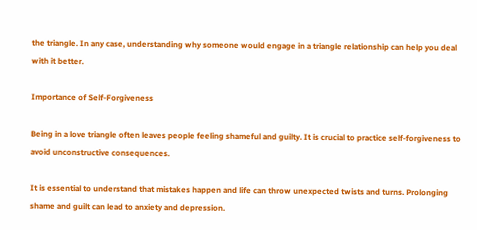the triangle. In any case, understanding why someone would engage in a triangle relationship can help you deal with it better.

Importance of Self-Forgiveness

Being in a love triangle often leaves people feeling shameful and guilty. It is crucial to practice self-forgiveness to avoid unconstructive consequences.

It is essential to understand that mistakes happen and life can throw unexpected twists and turns. Prolonging shame and guilt can lead to anxiety and depression.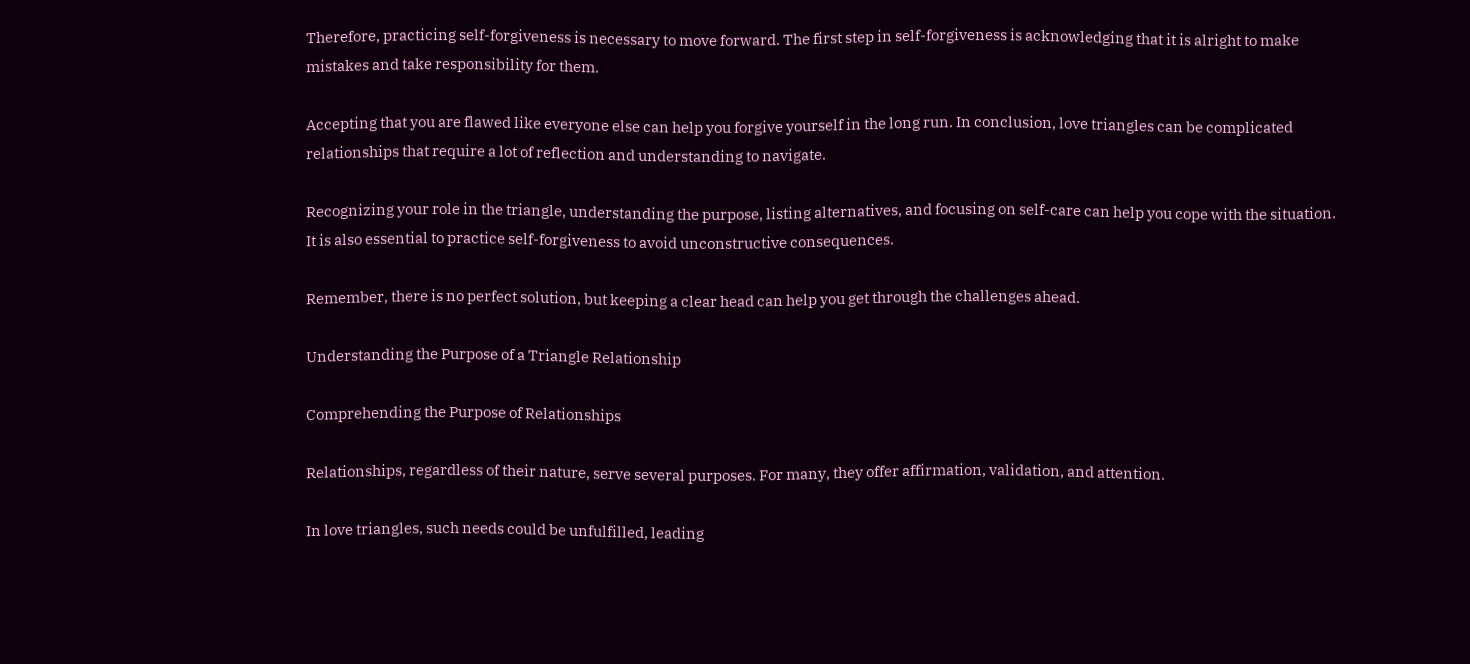Therefore, practicing self-forgiveness is necessary to move forward. The first step in self-forgiveness is acknowledging that it is alright to make mistakes and take responsibility for them.

Accepting that you are flawed like everyone else can help you forgive yourself in the long run. In conclusion, love triangles can be complicated relationships that require a lot of reflection and understanding to navigate.

Recognizing your role in the triangle, understanding the purpose, listing alternatives, and focusing on self-care can help you cope with the situation. It is also essential to practice self-forgiveness to avoid unconstructive consequences.

Remember, there is no perfect solution, but keeping a clear head can help you get through the challenges ahead.

Understanding the Purpose of a Triangle Relationship

Comprehending the Purpose of Relationships

Relationships, regardless of their nature, serve several purposes. For many, they offer affirmation, validation, and attention.

In love triangles, such needs could be unfulfilled, leading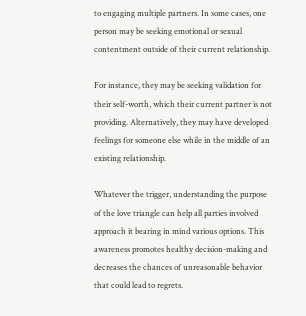to engaging multiple partners. In some cases, one person may be seeking emotional or sexual contentment outside of their current relationship.

For instance, they may be seeking validation for their self-worth, which their current partner is not providing. Alternatively, they may have developed feelings for someone else while in the middle of an existing relationship.

Whatever the trigger, understanding the purpose of the love triangle can help all parties involved approach it bearing in mind various options. This awareness promotes healthy decision-making and decreases the chances of unreasonable behavior that could lead to regrets.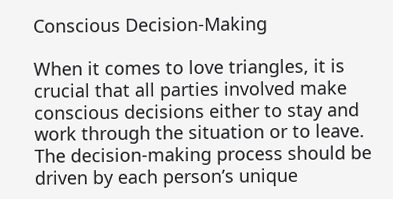Conscious Decision-Making

When it comes to love triangles, it is crucial that all parties involved make conscious decisions either to stay and work through the situation or to leave. The decision-making process should be driven by each person’s unique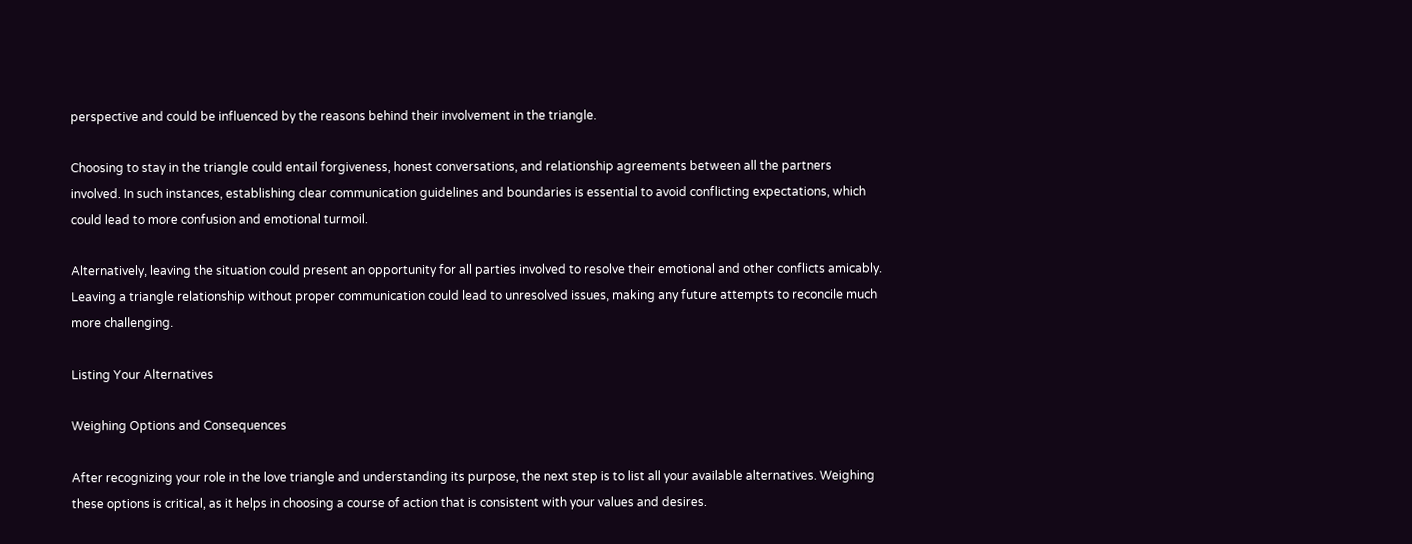perspective and could be influenced by the reasons behind their involvement in the triangle.

Choosing to stay in the triangle could entail forgiveness, honest conversations, and relationship agreements between all the partners involved. In such instances, establishing clear communication guidelines and boundaries is essential to avoid conflicting expectations, which could lead to more confusion and emotional turmoil.

Alternatively, leaving the situation could present an opportunity for all parties involved to resolve their emotional and other conflicts amicably. Leaving a triangle relationship without proper communication could lead to unresolved issues, making any future attempts to reconcile much more challenging.

Listing Your Alternatives

Weighing Options and Consequences

After recognizing your role in the love triangle and understanding its purpose, the next step is to list all your available alternatives. Weighing these options is critical, as it helps in choosing a course of action that is consistent with your values and desires.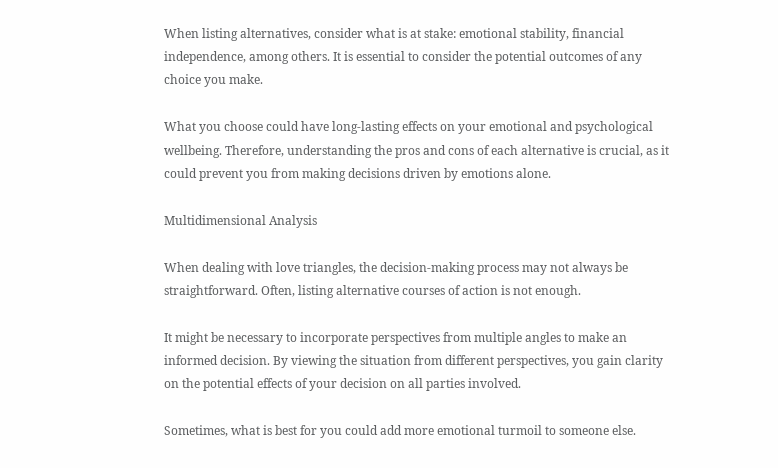When listing alternatives, consider what is at stake: emotional stability, financial independence, among others. It is essential to consider the potential outcomes of any choice you make.

What you choose could have long-lasting effects on your emotional and psychological wellbeing. Therefore, understanding the pros and cons of each alternative is crucial, as it could prevent you from making decisions driven by emotions alone.

Multidimensional Analysis

When dealing with love triangles, the decision-making process may not always be straightforward. Often, listing alternative courses of action is not enough.

It might be necessary to incorporate perspectives from multiple angles to make an informed decision. By viewing the situation from different perspectives, you gain clarity on the potential effects of your decision on all parties involved.

Sometimes, what is best for you could add more emotional turmoil to someone else.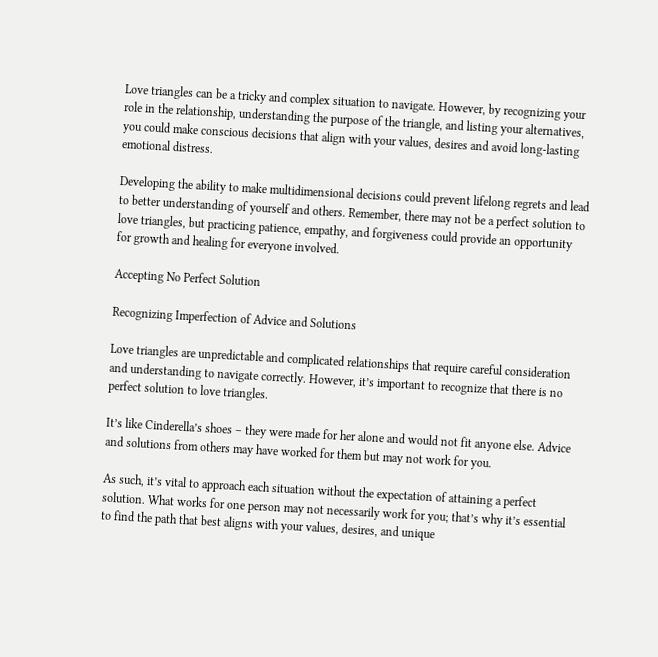Love triangles can be a tricky and complex situation to navigate. However, by recognizing your role in the relationship, understanding the purpose of the triangle, and listing your alternatives, you could make conscious decisions that align with your values, desires and avoid long-lasting emotional distress.

Developing the ability to make multidimensional decisions could prevent lifelong regrets and lead to better understanding of yourself and others. Remember, there may not be a perfect solution to love triangles, but practicing patience, empathy, and forgiveness could provide an opportunity for growth and healing for everyone involved.

Accepting No Perfect Solution

Recognizing Imperfection of Advice and Solutions

Love triangles are unpredictable and complicated relationships that require careful consideration and understanding to navigate correctly. However, it’s important to recognize that there is no perfect solution to love triangles.

It’s like Cinderella’s shoes – they were made for her alone and would not fit anyone else. Advice and solutions from others may have worked for them but may not work for you.

As such, it’s vital to approach each situation without the expectation of attaining a perfect solution. What works for one person may not necessarily work for you; that’s why it’s essential to find the path that best aligns with your values, desires, and unique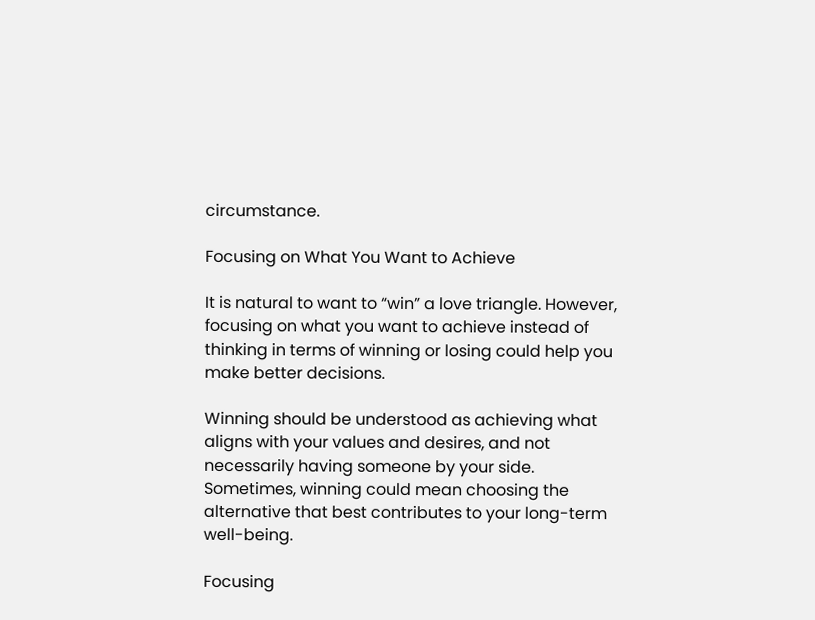circumstance.

Focusing on What You Want to Achieve

It is natural to want to “win” a love triangle. However, focusing on what you want to achieve instead of thinking in terms of winning or losing could help you make better decisions.

Winning should be understood as achieving what aligns with your values and desires, and not necessarily having someone by your side. Sometimes, winning could mean choosing the alternative that best contributes to your long-term well-being.

Focusing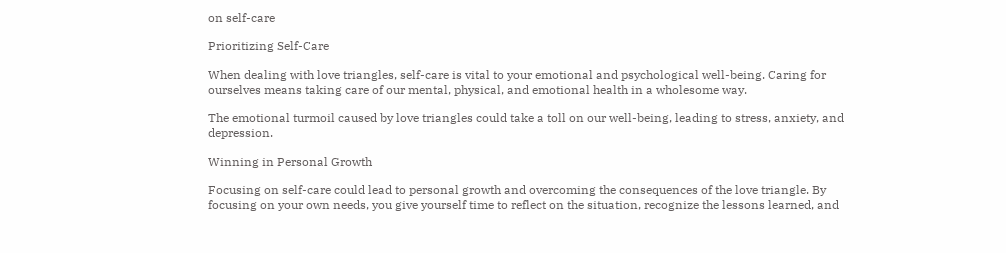on self-care

Prioritizing Self-Care

When dealing with love triangles, self-care is vital to your emotional and psychological well-being. Caring for ourselves means taking care of our mental, physical, and emotional health in a wholesome way.

The emotional turmoil caused by love triangles could take a toll on our well-being, leading to stress, anxiety, and depression.

Winning in Personal Growth

Focusing on self-care could lead to personal growth and overcoming the consequences of the love triangle. By focusing on your own needs, you give yourself time to reflect on the situation, recognize the lessons learned, and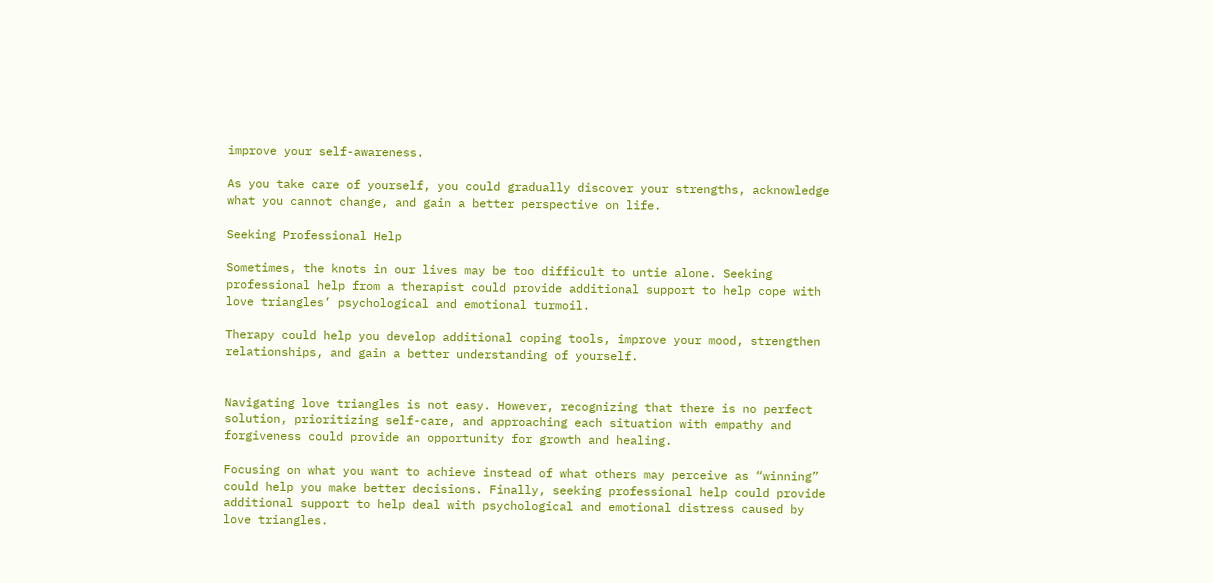improve your self-awareness.

As you take care of yourself, you could gradually discover your strengths, acknowledge what you cannot change, and gain a better perspective on life.

Seeking Professional Help

Sometimes, the knots in our lives may be too difficult to untie alone. Seeking professional help from a therapist could provide additional support to help cope with love triangles’ psychological and emotional turmoil.

Therapy could help you develop additional coping tools, improve your mood, strengthen relationships, and gain a better understanding of yourself.


Navigating love triangles is not easy. However, recognizing that there is no perfect solution, prioritizing self-care, and approaching each situation with empathy and forgiveness could provide an opportunity for growth and healing.

Focusing on what you want to achieve instead of what others may perceive as “winning” could help you make better decisions. Finally, seeking professional help could provide additional support to help deal with psychological and emotional distress caused by love triangles.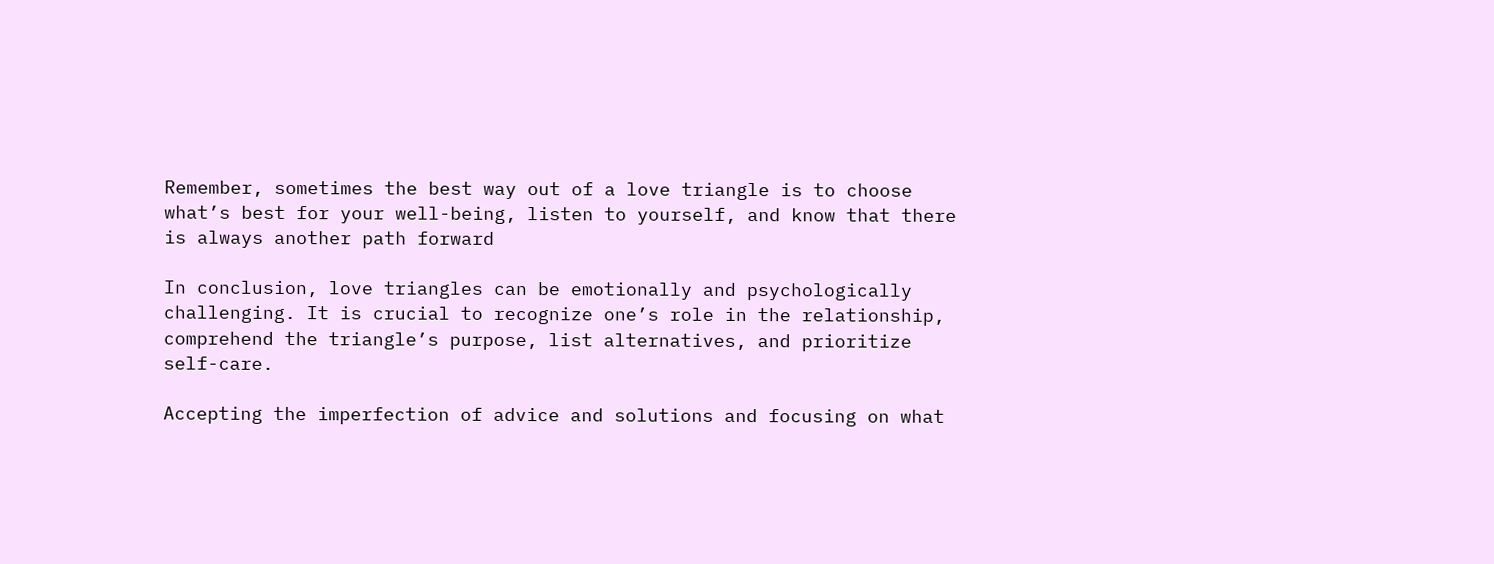Remember, sometimes the best way out of a love triangle is to choose what’s best for your well-being, listen to yourself, and know that there is always another path forward

In conclusion, love triangles can be emotionally and psychologically challenging. It is crucial to recognize one’s role in the relationship, comprehend the triangle’s purpose, list alternatives, and prioritize self-care.

Accepting the imperfection of advice and solutions and focusing on what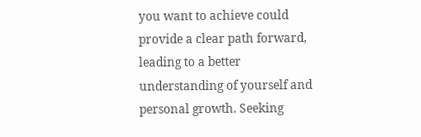you want to achieve could provide a clear path forward, leading to a better understanding of yourself and personal growth. Seeking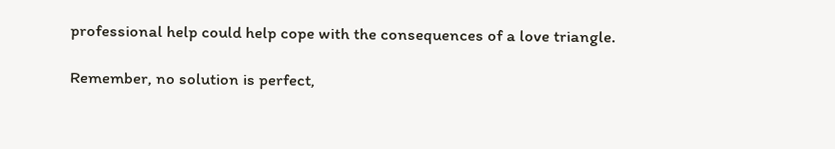professional help could help cope with the consequences of a love triangle.

Remember, no solution is perfect,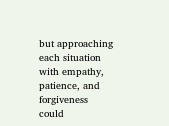but approaching each situation with empathy, patience, and forgiveness could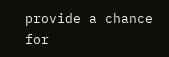provide a chance for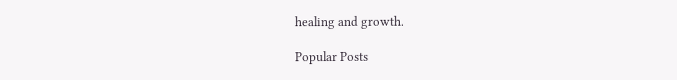healing and growth.

Popular Posts